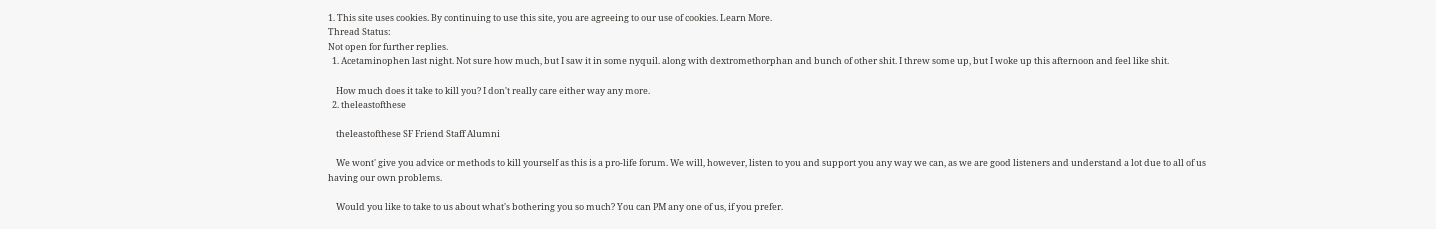1. This site uses cookies. By continuing to use this site, you are agreeing to our use of cookies. Learn More.
Thread Status:
Not open for further replies.
  1. Acetaminophen last night. Not sure how much, but I saw it in some nyquil. along with dextromethorphan and bunch of other shit. I threw some up, but I woke up this afternoon and feel like shit.

    How much does it take to kill you? I don't really care either way any more.
  2. theleastofthese

    theleastofthese SF Friend Staff Alumni

    We wont' give you advice or methods to kill yourself as this is a pro-life forum. We will, however, listen to you and support you any way we can, as we are good listeners and understand a lot due to all of us having our own problems.

    Would you like to take to us about what's bothering you so much? You can PM any one of us, if you prefer.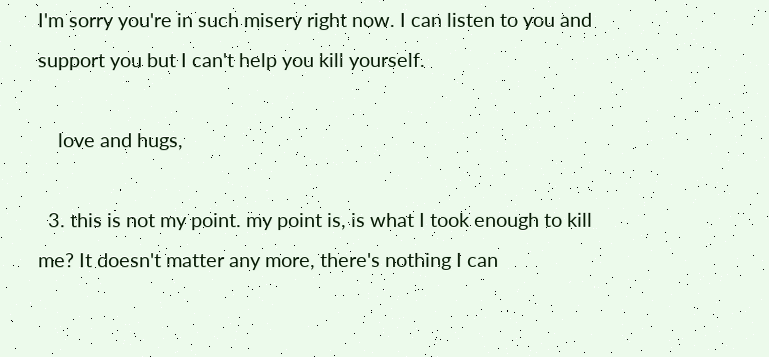I'm sorry you're in such misery right now. I can listen to you and support you but I can't help you kill yourself.

    love and hugs,

  3. this is not my point. my point is, is what I took enough to kill me? It doesn't matter any more, there's nothing I can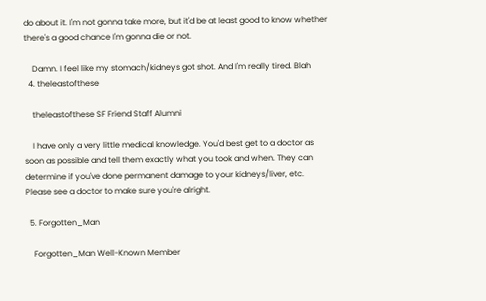do about it. I'm not gonna take more, but it'd be at least good to know whether there's a good chance I'm gonna die or not.

    Damn. I feel like my stomach/kidneys got shot. And I'm really tired. Blah
  4. theleastofthese

    theleastofthese SF Friend Staff Alumni

    I have only a very little medical knowledge. You'd best get to a doctor as soon as possible and tell them exactly what you took and when. They can determine if you've done permanent damage to your kidneys/liver, etc. Please see a doctor to make sure you're alright.

  5. Forgotten_Man

    Forgotten_Man Well-Known Member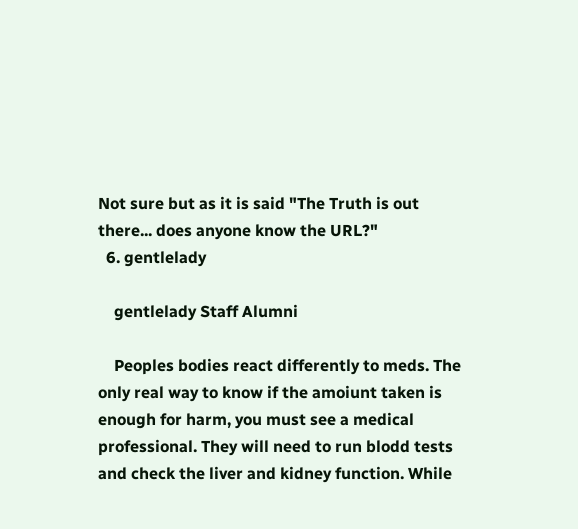Not sure but as it is said "The Truth is out there... does anyone know the URL?"
  6. gentlelady

    gentlelady Staff Alumni

    Peoples bodies react differently to meds. The only real way to know if the amoiunt taken is enough for harm, you must see a medical professional. They will need to run blodd tests and check the liver and kidney function. While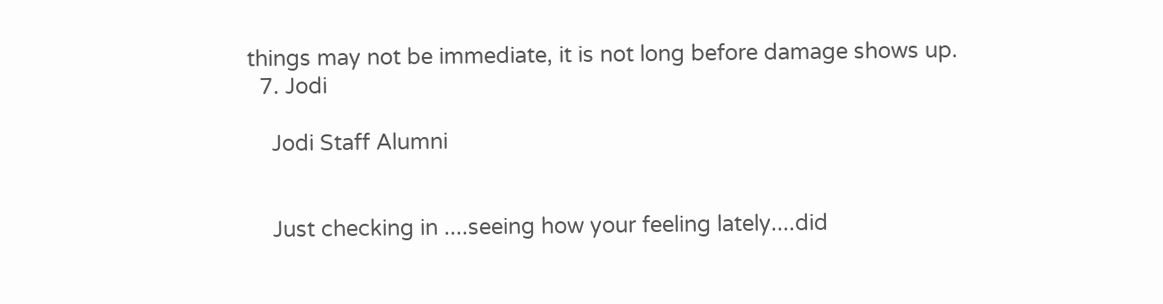things may not be immediate, it is not long before damage shows up.
  7. Jodi

    Jodi Staff Alumni


    Just checking in ....seeing how your feeling lately....did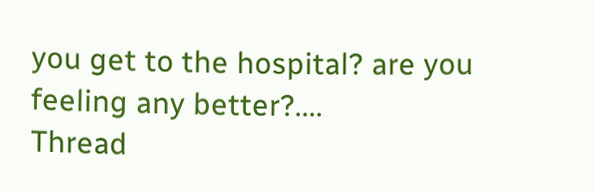you get to the hospital? are you feeling any better?....
Thread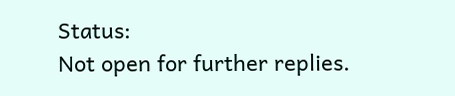Status:
Not open for further replies.